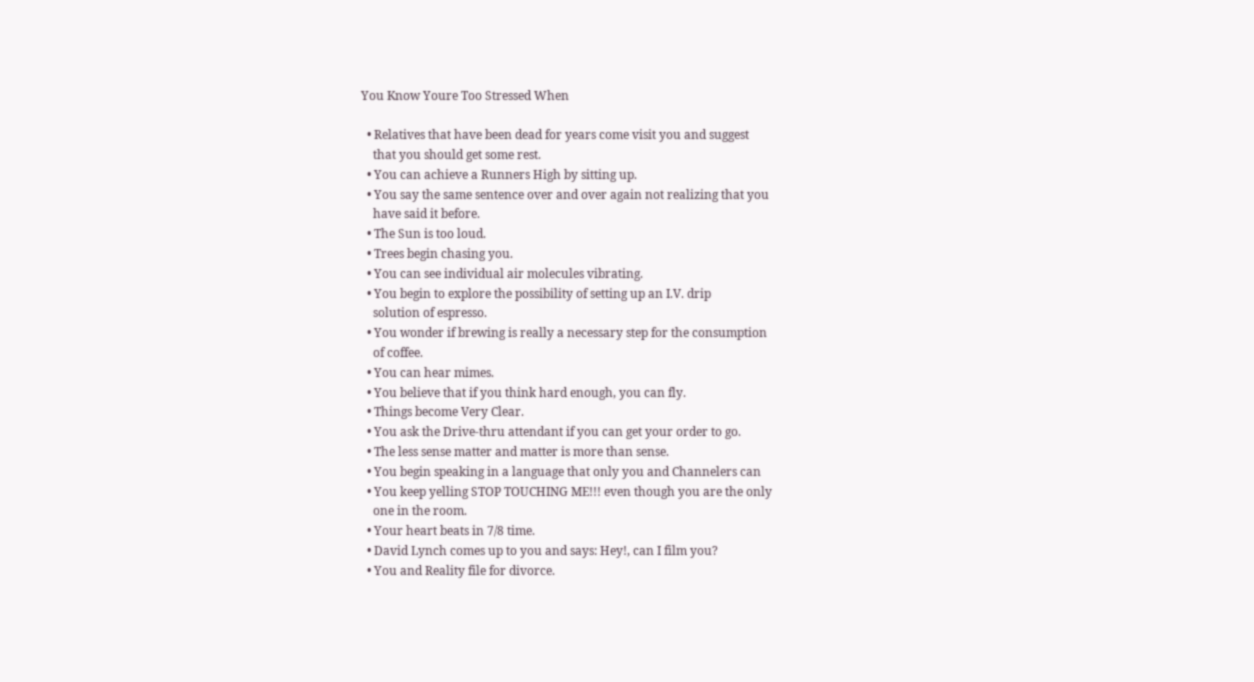You Know Youre Too Stressed When

  • Relatives that have been dead for years come visit you and suggest
    that you should get some rest.
  • You can achieve a Runners High by sitting up.
  • You say the same sentence over and over again not realizing that you
    have said it before.
  • The Sun is too loud.
  • Trees begin chasing you.
  • You can see individual air molecules vibrating.
  • You begin to explore the possibility of setting up an I.V. drip
    solution of espresso.
  • You wonder if brewing is really a necessary step for the consumption
    of coffee.
  • You can hear mimes.
  • You believe that if you think hard enough, you can fly.
  • Things become Very Clear.
  • You ask the Drive-thru attendant if you can get your order to go.
  • The less sense matter and matter is more than sense.
  • You begin speaking in a language that only you and Channelers can
  • You keep yelling STOP TOUCHING ME!!! even though you are the only
    one in the room.
  • Your heart beats in 7/8 time.
  • David Lynch comes up to you and says: Hey!, can I film you?
  • You and Reality file for divorce.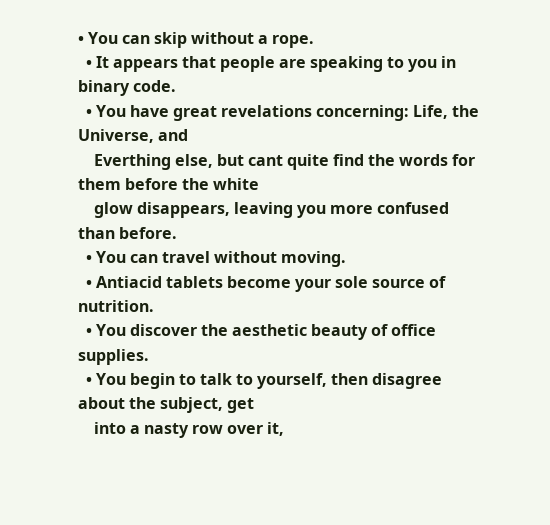• You can skip without a rope.
  • It appears that people are speaking to you in binary code.
  • You have great revelations concerning: Life, the Universe, and
    Everthing else, but cant quite find the words for them before the white
    glow disappears, leaving you more confused than before.
  • You can travel without moving.
  • Antiacid tablets become your sole source of nutrition.
  • You discover the aesthetic beauty of office supplies.
  • You begin to talk to yourself, then disagree about the subject, get
    into a nasty row over it,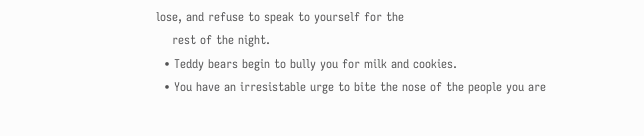lose, and refuse to speak to yourself for the
    rest of the night.
  • Teddy bears begin to bully you for milk and cookies.
  • You have an irresistable urge to bite the nose of the people you are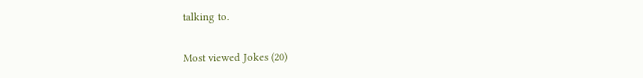talking to.

Most viewed Jokes (20)